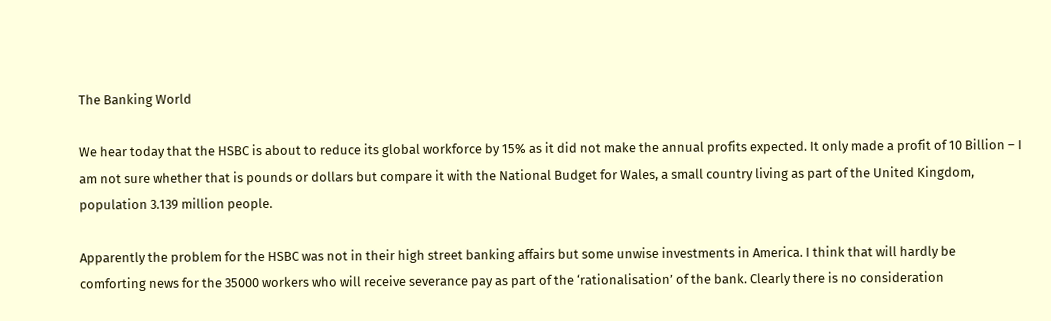The Banking World

We hear today that the HSBC is about to reduce its global workforce by 15% as it did not make the annual profits expected. It only made a profit of 10 Billion – I am not sure whether that is pounds or dollars but compare it with the National Budget for Wales, a small country living as part of the United Kingdom, population 3.139 million people.

Apparently the problem for the HSBC was not in their high street banking affairs but some unwise investments in America. I think that will hardly be comforting news for the 35000 workers who will receive severance pay as part of the ‘rationalisation’ of the bank. Clearly there is no consideration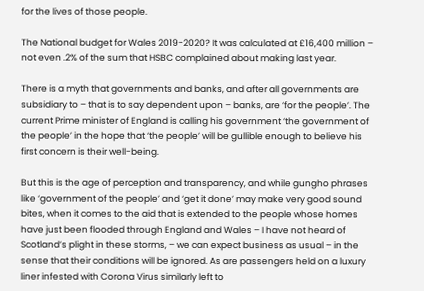for the lives of those people.

The National budget for Wales 2019-2020? It was calculated at £16,400 million – not even .2% of the sum that HSBC complained about making last year.

There is a myth that governments and banks, and after all governments are subsidiary to – that is to say dependent upon – banks, are ‘for the people’. The current Prime minister of England is calling his government ‘the government of the people’ in the hope that ‘the people’ will be gullible enough to believe his first concern is their well-being.

But this is the age of perception and transparency, and while gungho phrases like ‘government of the people’ and ‘get it done’ may make very good sound bites, when it comes to the aid that is extended to the people whose homes have just been flooded through England and Wales – I have not heard of Scotland’s plight in these storms, – we can expect business as usual – in the sense that their conditions will be ignored. As are passengers held on a luxury liner infested with Corona Virus similarly left to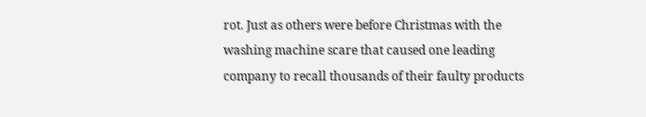rot. Just as others were before Christmas with the washing machine scare that caused one leading company to recall thousands of their faulty products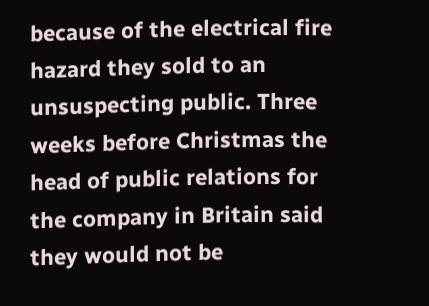because of the electrical fire hazard they sold to an unsuspecting public. Three weeks before Christmas the head of public relations for the company in Britain said they would not be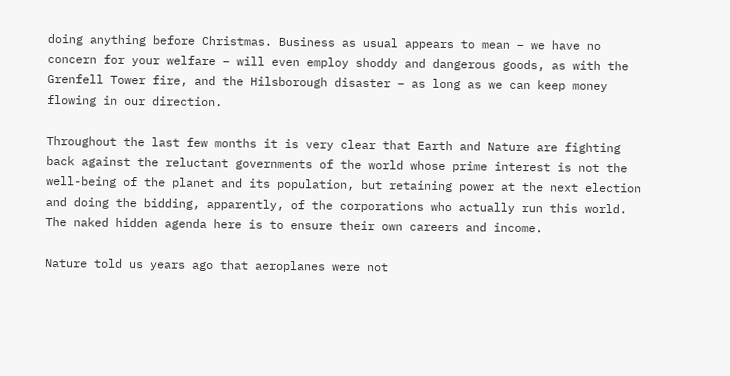doing anything before Christmas. Business as usual appears to mean – we have no concern for your welfare – will even employ shoddy and dangerous goods, as with the Grenfell Tower fire, and the Hilsborough disaster – as long as we can keep money flowing in our direction.

Throughout the last few months it is very clear that Earth and Nature are fighting back against the reluctant governments of the world whose prime interest is not the well-being of the planet and its population, but retaining power at the next election and doing the bidding, apparently, of the corporations who actually run this world. The naked hidden agenda here is to ensure their own careers and income.

Nature told us years ago that aeroplanes were not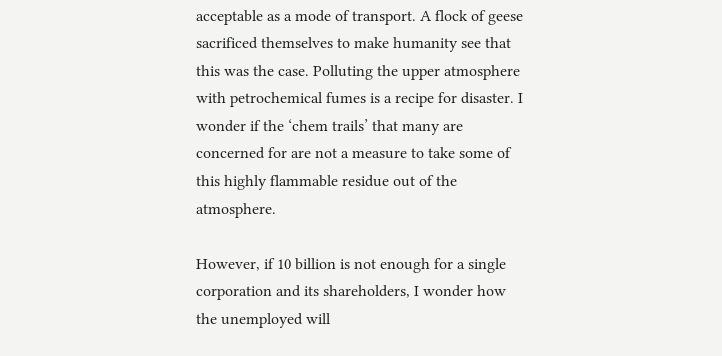acceptable as a mode of transport. A flock of geese sacrificed themselves to make humanity see that this was the case. Polluting the upper atmosphere with petrochemical fumes is a recipe for disaster. I wonder if the ‘chem trails’ that many are concerned for are not a measure to take some of this highly flammable residue out of the atmosphere.

However, if 10 billion is not enough for a single corporation and its shareholders, I wonder how the unemployed will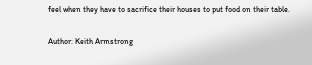feel when they have to sacrifice their houses to put food on their table.

Author: Keith Armstrong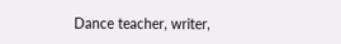Dance teacher, writer,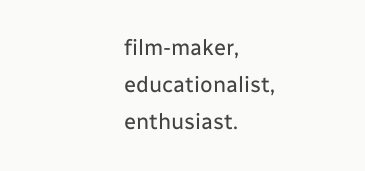film-maker, educationalist, enthusiast.